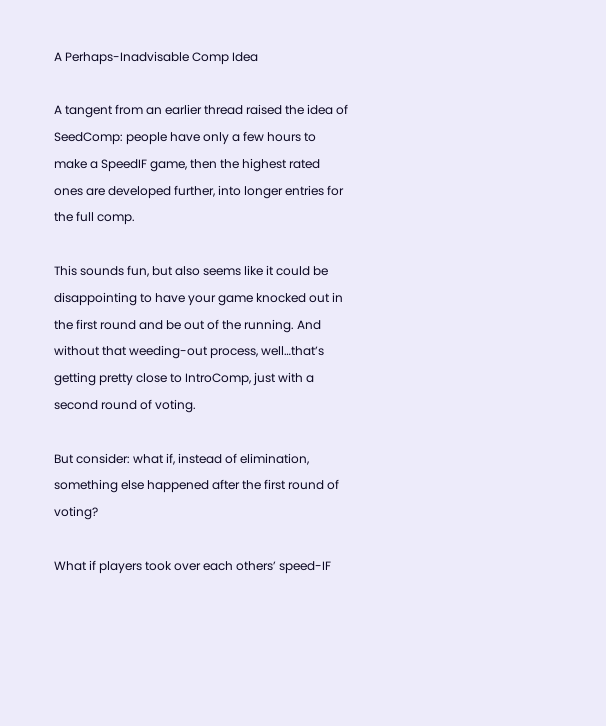A Perhaps-Inadvisable Comp Idea

A tangent from an earlier thread raised the idea of SeedComp: people have only a few hours to make a SpeedIF game, then the highest rated ones are developed further, into longer entries for the full comp.

This sounds fun, but also seems like it could be disappointing to have your game knocked out in the first round and be out of the running. And without that weeding-out process, well…that’s getting pretty close to IntroComp, just with a second round of voting.

But consider: what if, instead of elimination, something else happened after the first round of voting?

What if players took over each others’ speed-IF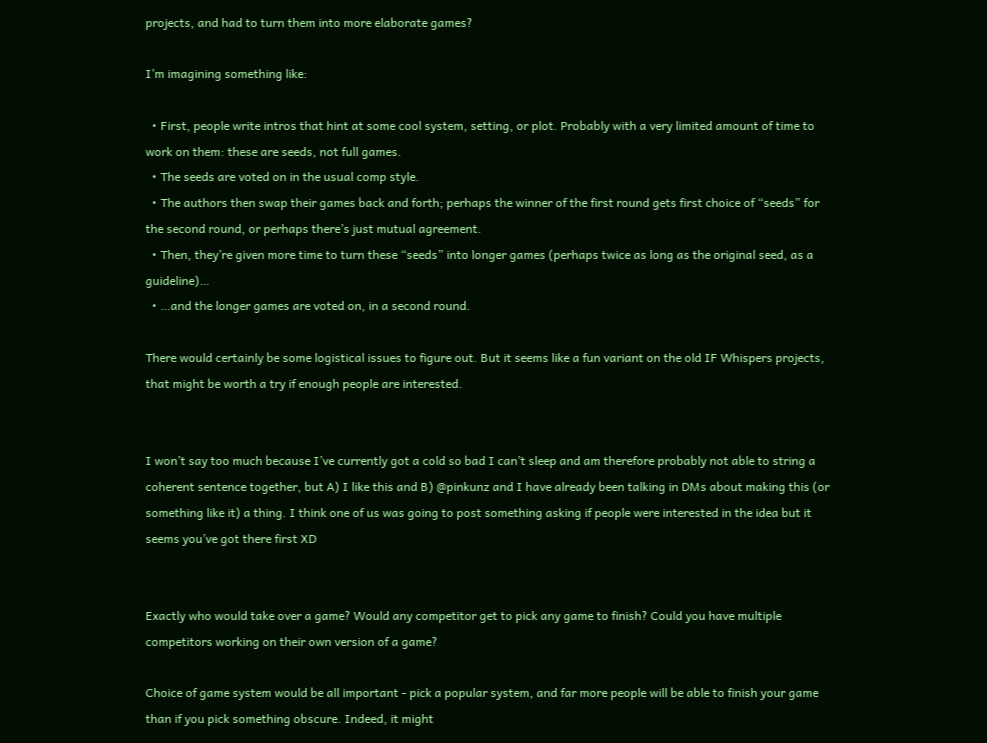projects, and had to turn them into more elaborate games?

I’m imagining something like:

  • First, people write intros that hint at some cool system, setting, or plot. Probably with a very limited amount of time to work on them: these are seeds, not full games.
  • The seeds are voted on in the usual comp style.
  • The authors then swap their games back and forth; perhaps the winner of the first round gets first choice of “seeds” for the second round, or perhaps there’s just mutual agreement.
  • Then, they’re given more time to turn these “seeds” into longer games (perhaps twice as long as the original seed, as a guideline)…
  • …and the longer games are voted on, in a second round.

There would certainly be some logistical issues to figure out. But it seems like a fun variant on the old IF Whispers projects, that might be worth a try if enough people are interested.


I won’t say too much because I’ve currently got a cold so bad I can’t sleep and am therefore probably not able to string a coherent sentence together, but A) I like this and B) @pinkunz and I have already been talking in DMs about making this (or something like it) a thing. I think one of us was going to post something asking if people were interested in the idea but it seems you’ve got there first XD


Exactly who would take over a game? Would any competitor get to pick any game to finish? Could you have multiple competitors working on their own version of a game?

Choice of game system would be all important - pick a popular system, and far more people will be able to finish your game than if you pick something obscure. Indeed, it might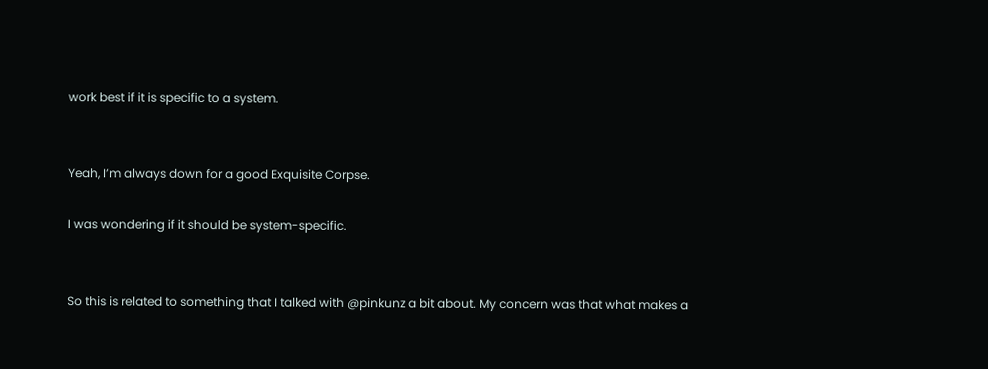work best if it is specific to a system.


Yeah, I’m always down for a good Exquisite Corpse.

I was wondering if it should be system-specific.


So this is related to something that I talked with @pinkunz a bit about. My concern was that what makes a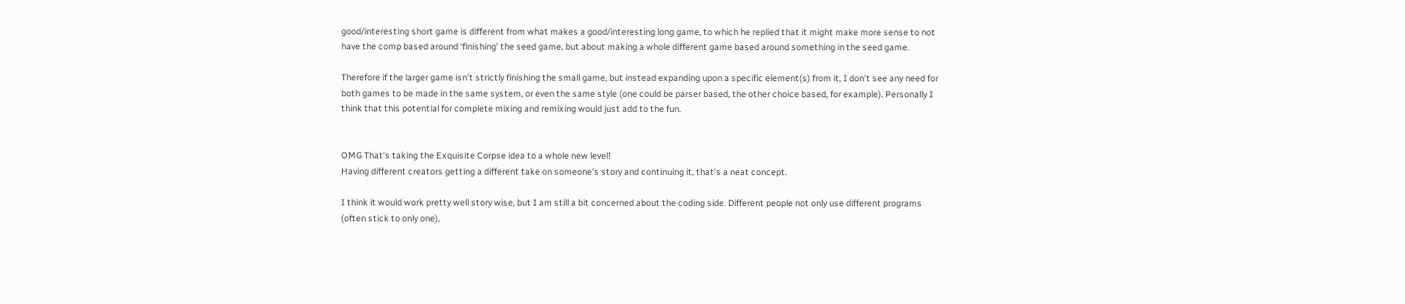good/interesting short game is different from what makes a good/interesting long game, to which he replied that it might make more sense to not have the comp based around ‘finishing’ the seed game, but about making a whole different game based around something in the seed game.

Therefore if the larger game isn’t strictly finishing the small game, but instead expanding upon a specific element(s) from it, I don’t see any need for both games to be made in the same system, or even the same style (one could be parser based, the other choice based, for example). Personally I think that this potential for complete mixing and remixing would just add to the fun.


OMG That’s taking the Exquisite Corpse idea to a whole new level!
Having different creators getting a different take on someone’s story and continuing it, that’s a neat concept.

I think it would work pretty well story wise, but I am still a bit concerned about the coding side. Different people not only use different programs (often stick to only one),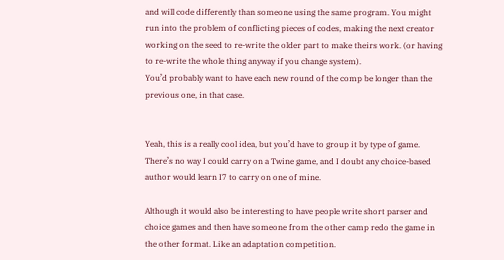and will code differently than someone using the same program. You might run into the problem of conflicting pieces of codes, making the next creator working on the seed to re-write the older part to make theirs work. (or having to re-write the whole thing anyway if you change system).
You’d probably want to have each new round of the comp be longer than the previous one, in that case.


Yeah, this is a really cool idea, but you’d have to group it by type of game. There’s no way I could carry on a Twine game, and I doubt any choice-based author would learn I7 to carry on one of mine.

Although it would also be interesting to have people write short parser and choice games and then have someone from the other camp redo the game in the other format. Like an adaptation competition.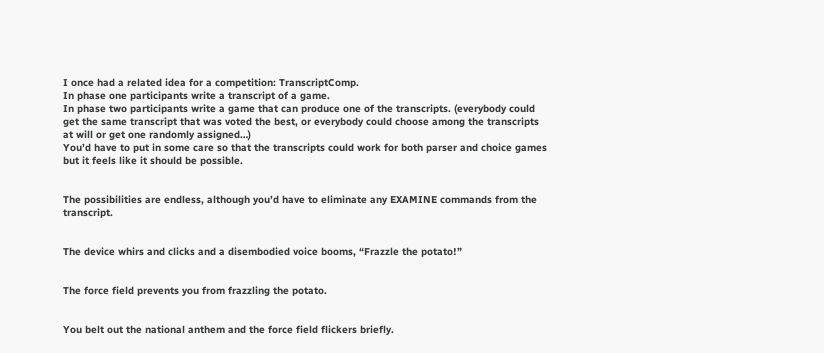I once had a related idea for a competition: TranscriptComp.
In phase one participants write a transcript of a game.
In phase two participants write a game that can produce one of the transcripts. (everybody could get the same transcript that was voted the best, or everybody could choose among the transcripts at will or get one randomly assigned…)
You’d have to put in some care so that the transcripts could work for both parser and choice games but it feels like it should be possible.


The possibilities are endless, although you’d have to eliminate any EXAMINE commands from the transcript.


The device whirs and clicks and a disembodied voice booms, “Frazzle the potato!”


The force field prevents you from frazzling the potato.


You belt out the national anthem and the force field flickers briefly.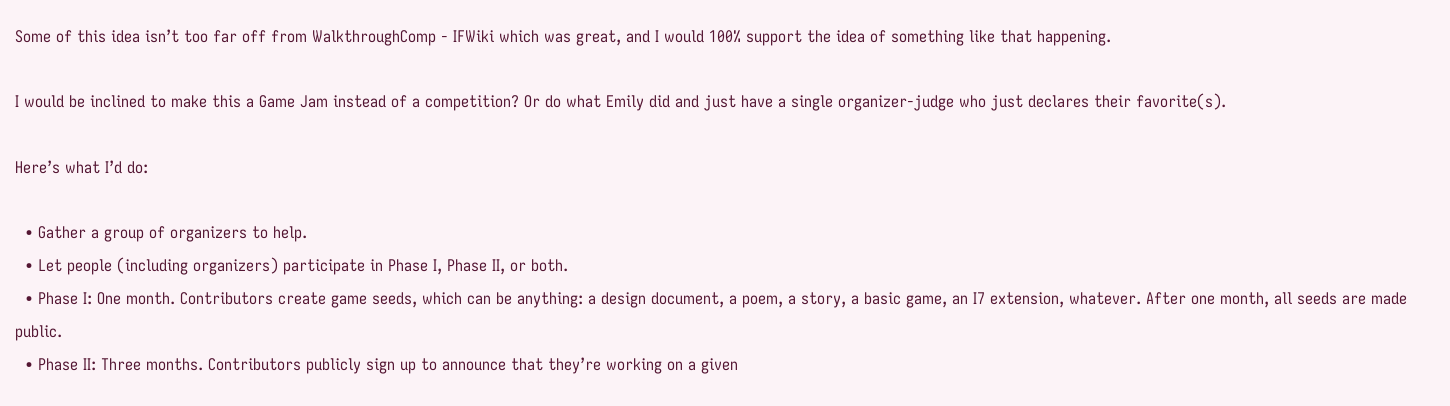Some of this idea isn’t too far off from WalkthroughComp - IFWiki which was great, and I would 100% support the idea of something like that happening.

I would be inclined to make this a Game Jam instead of a competition? Or do what Emily did and just have a single organizer-judge who just declares their favorite(s).

Here’s what I’d do:

  • Gather a group of organizers to help.
  • Let people (including organizers) participate in Phase I, Phase II, or both.
  • Phase I: One month. Contributors create game seeds, which can be anything: a design document, a poem, a story, a basic game, an I7 extension, whatever. After one month, all seeds are made public.
  • Phase II: Three months. Contributors publicly sign up to announce that they’re working on a given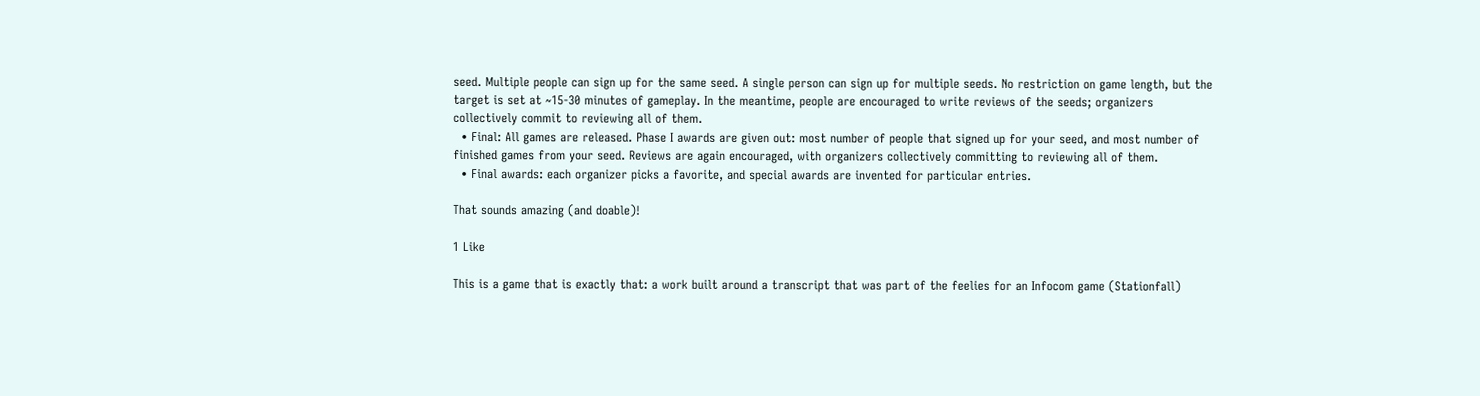seed. Multiple people can sign up for the same seed. A single person can sign up for multiple seeds. No restriction on game length, but the target is set at ~15-30 minutes of gameplay. In the meantime, people are encouraged to write reviews of the seeds; organizers collectively commit to reviewing all of them.
  • Final: All games are released. Phase I awards are given out: most number of people that signed up for your seed, and most number of finished games from your seed. Reviews are again encouraged, with organizers collectively committing to reviewing all of them.
  • Final awards: each organizer picks a favorite, and special awards are invented for particular entries.

That sounds amazing (and doable)!

1 Like

This is a game that is exactly that: a work built around a transcript that was part of the feelies for an Infocom game (Stationfall)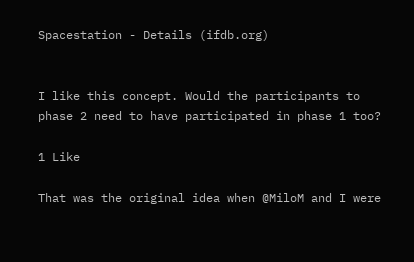Spacestation - Details (ifdb.org)


I like this concept. Would the participants to phase 2 need to have participated in phase 1 too?

1 Like

That was the original idea when @MiloM and I were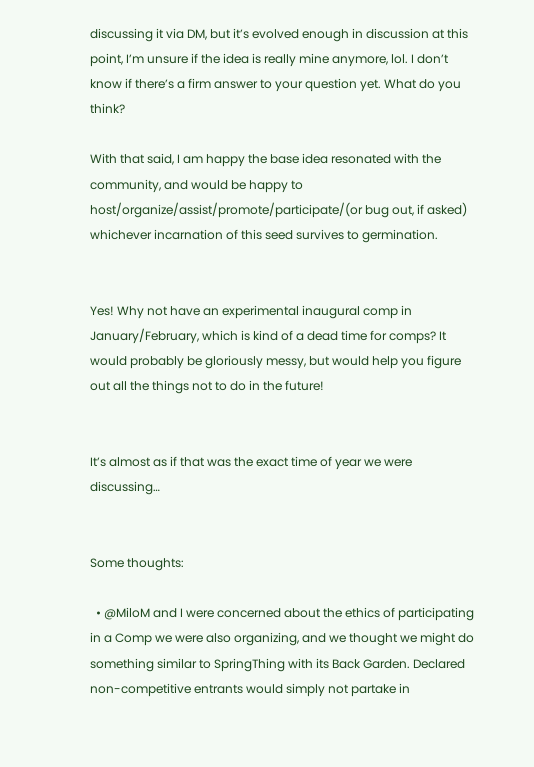discussing it via DM, but it’s evolved enough in discussion at this point, I’m unsure if the idea is really mine anymore, lol. I don’t know if there’s a firm answer to your question yet. What do you think?

With that said, I am happy the base idea resonated with the community, and would be happy to host/organize/assist/promote/participate/(or bug out, if asked) whichever incarnation of this seed survives to germination.


Yes! Why not have an experimental inaugural comp in January/February, which is kind of a dead time for comps? It would probably be gloriously messy, but would help you figure out all the things not to do in the future!


It’s almost as if that was the exact time of year we were discussing…


Some thoughts:

  • @MiloM and I were concerned about the ethics of participating in a Comp we were also organizing, and we thought we might do something similar to SpringThing with its Back Garden. Declared non-competitive entrants would simply not partake in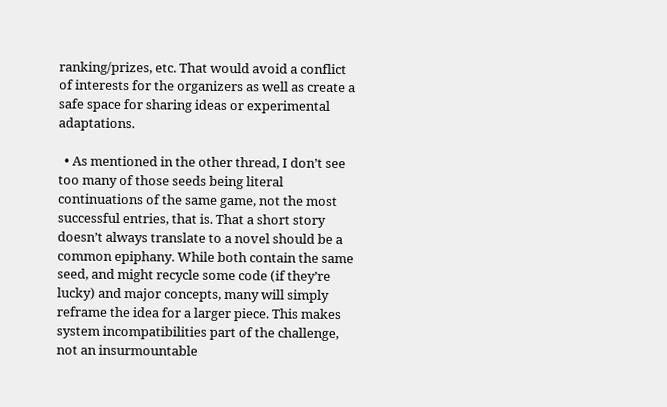ranking/prizes, etc. That would avoid a conflict of interests for the organizers as well as create a safe space for sharing ideas or experimental adaptations.

  • As mentioned in the other thread, I don’t see too many of those seeds being literal continuations of the same game, not the most successful entries, that is. That a short story doesn’t always translate to a novel should be a common epiphany. While both contain the same seed, and might recycle some code (if they’re lucky) and major concepts, many will simply reframe the idea for a larger piece. This makes system incompatibilities part of the challenge, not an insurmountable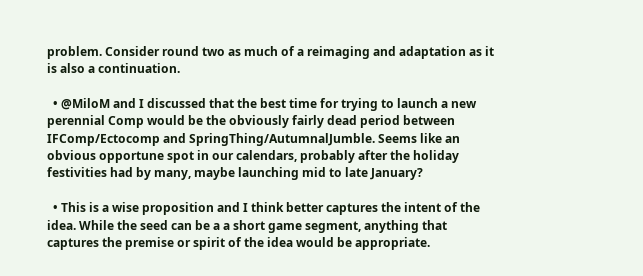problem. Consider round two as much of a reimaging and adaptation as it is also a continuation.

  • @MiloM and I discussed that the best time for trying to launch a new perennial Comp would be the obviously fairly dead period between IFComp/Ectocomp and SpringThing/AutumnalJumble. Seems like an obvious opportune spot in our calendars, probably after the holiday festivities had by many, maybe launching mid to late January?

  • This is a wise proposition and I think better captures the intent of the idea. While the seed can be a a short game segment, anything that captures the premise or spirit of the idea would be appropriate.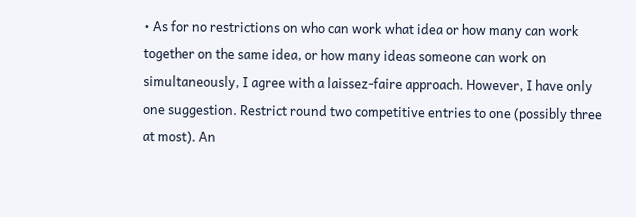• As for no restrictions on who can work what idea or how many can work together on the same idea, or how many ideas someone can work on simultaneously, I agree with a laissez-faire approach. However, I have only one suggestion. Restrict round two competitive entries to one (possibly three at most). An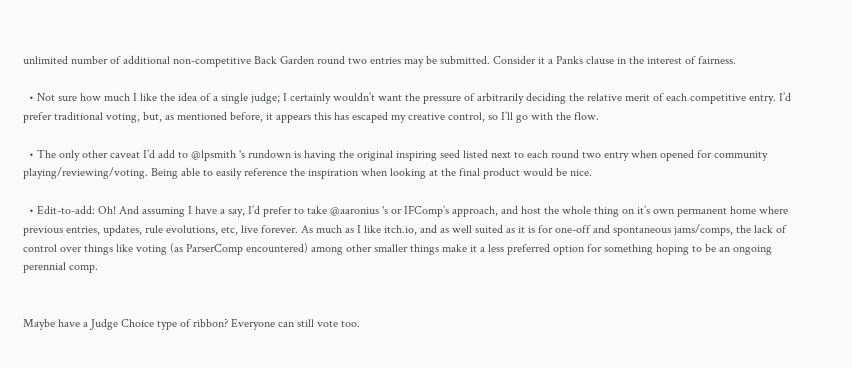unlimited number of additional non-competitive Back Garden round two entries may be submitted. Consider it a Panks clause in the interest of fairness.

  • Not sure how much I like the idea of a single judge; I certainly wouldn’t want the pressure of arbitrarily deciding the relative merit of each competitive entry. I’d prefer traditional voting, but, as mentioned before, it appears this has escaped my creative control, so I’ll go with the flow.

  • The only other caveat I’d add to @lpsmith 's rundown is having the original inspiring seed listed next to each round two entry when opened for community playing/reviewing/voting. Being able to easily reference the inspiration when looking at the final product would be nice.

  • Edit-to-add: Oh! And assuming I have a say, I’d prefer to take @aaronius 's or IFComp’s approach, and host the whole thing on it’s own permanent home where previous entries, updates, rule evolutions, etc, live forever. As much as I like itch.io, and as well suited as it is for one-off and spontaneous jams/comps, the lack of control over things like voting (as ParserComp encountered) among other smaller things make it a less preferred option for something hoping to be an ongoing perennial comp.


Maybe have a Judge Choice type of ribbon? Everyone can still vote too.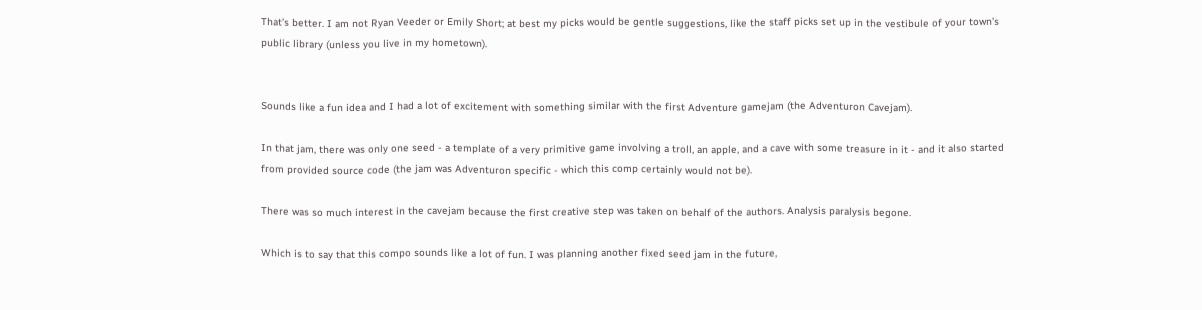That’s better. I am not Ryan Veeder or Emily Short; at best my picks would be gentle suggestions, like the staff picks set up in the vestibule of your town’s public library (unless you live in my hometown).


Sounds like a fun idea and I had a lot of excitement with something similar with the first Adventure gamejam (the Adventuron Cavejam).

In that jam, there was only one seed - a template of a very primitive game involving a troll, an apple, and a cave with some treasure in it - and it also started from provided source code (the jam was Adventuron specific - which this comp certainly would not be).

There was so much interest in the cavejam because the first creative step was taken on behalf of the authors. Analysis paralysis begone.

Which is to say that this compo sounds like a lot of fun. I was planning another fixed seed jam in the future,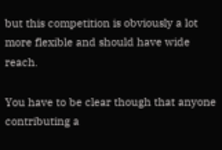but this competition is obviously a lot more flexible and should have wide reach.

You have to be clear though that anyone contributing a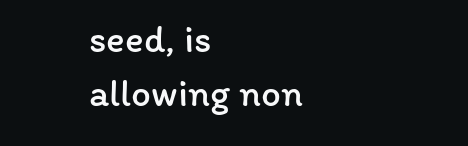seed, is allowing non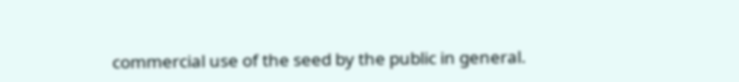commercial use of the seed by the public in general.